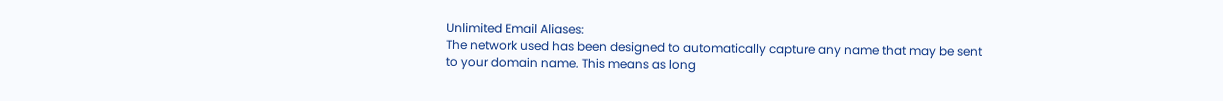Unlimited Email Aliases:
The network used has been designed to automatically capture any name that may be sent to your domain name. This means as long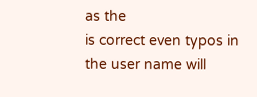as the
is correct even typos in the user name will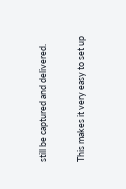still be captured and delivered.

This makes it very easy to set up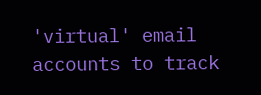'virtual' email accounts to track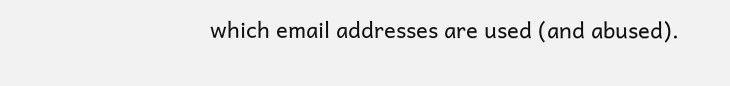which email addresses are used (and abused).